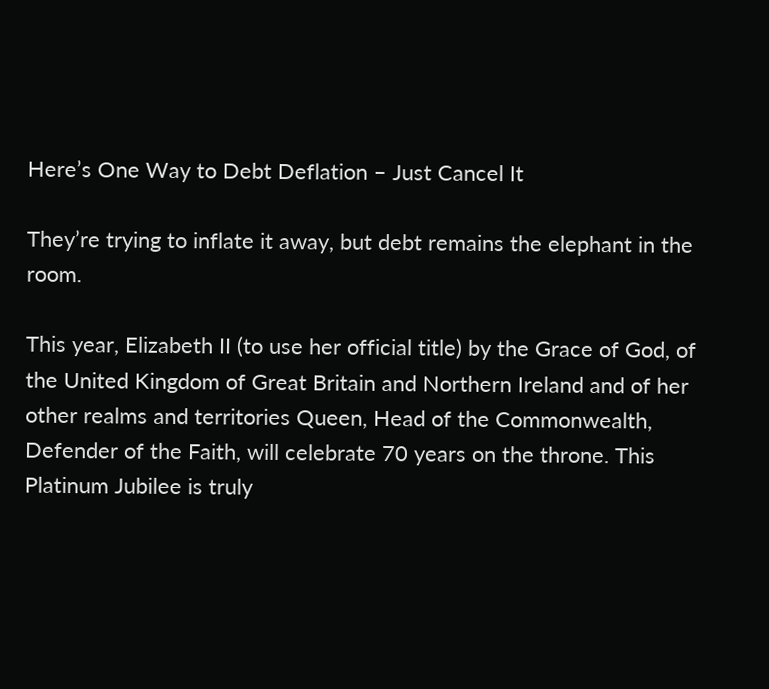Here’s One Way to Debt Deflation – Just Cancel It

They’re trying to inflate it away, but debt remains the elephant in the room.

This year, Elizabeth II (to use her official title) by the Grace of God, of the United Kingdom of Great Britain and Northern Ireland and of her other realms and territories Queen, Head of the Commonwealth, Defender of the Faith, will celebrate 70 years on the throne. This Platinum Jubilee is truly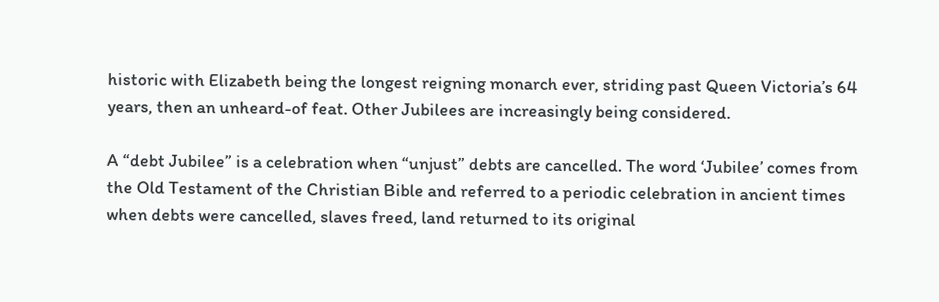historic with Elizabeth being the longest reigning monarch ever, striding past Queen Victoria’s 64 years, then an unheard-of feat. Other Jubilees are increasingly being considered.

A “debt Jubilee” is a celebration when “unjust” debts are cancelled. The word ‘Jubilee’ comes from the Old Testament of the Christian Bible and referred to a periodic celebration in ancient times when debts were cancelled, slaves freed, land returned to its original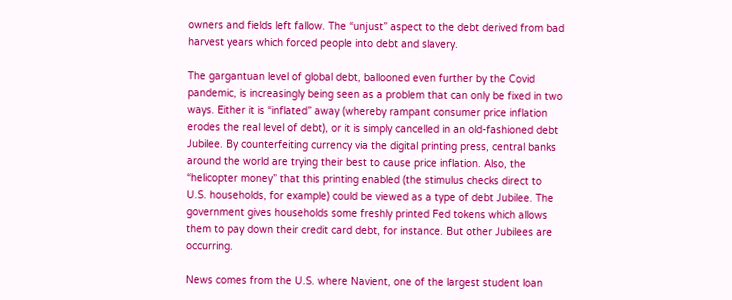owners and fields left fallow. The “unjust” aspect to the debt derived from bad harvest years which forced people into debt and slavery.

The gargantuan level of global debt, ballooned even further by the Covid pandemic, is increasingly being seen as a problem that can only be fixed in two ways. Either it is “inflated” away (whereby rampant consumer price inflation erodes the real level of debt), or it is simply cancelled in an old-fashioned debt Jubilee. By counterfeiting currency via the digital printing press, central banks around the world are trying their best to cause price inflation. Also, the “helicopter money” that this printing enabled (the stimulus checks direct to U.S. households, for example) could be viewed as a type of debt Jubilee. The government gives households some freshly printed Fed tokens which allows them to pay down their credit card debt, for instance. But other Jubilees are occurring.

News comes from the U.S. where Navient, one of the largest student loan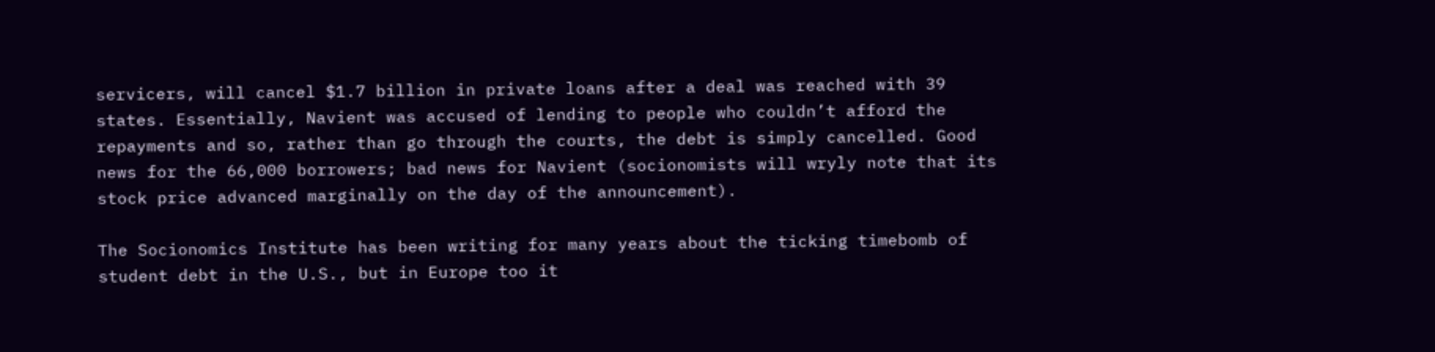servicers, will cancel $1.7 billion in private loans after a deal was reached with 39 states. Essentially, Navient was accused of lending to people who couldn’t afford the repayments and so, rather than go through the courts, the debt is simply cancelled. Good news for the 66,000 borrowers; bad news for Navient (socionomists will wryly note that its stock price advanced marginally on the day of the announcement).

The Socionomics Institute has been writing for many years about the ticking timebomb of student debt in the U.S., but in Europe too it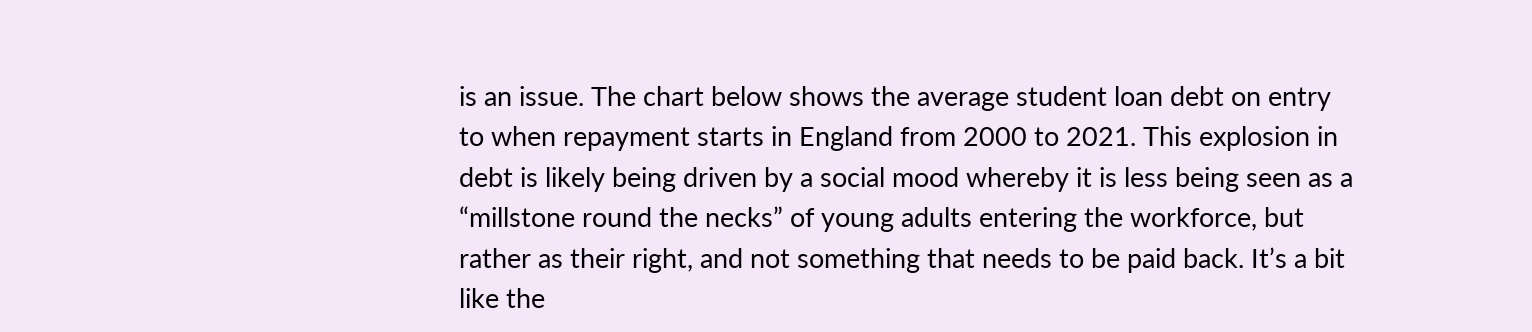is an issue. The chart below shows the average student loan debt on entry to when repayment starts in England from 2000 to 2021. This explosion in debt is likely being driven by a social mood whereby it is less being seen as a “millstone round the necks” of young adults entering the workforce, but rather as their right, and not something that needs to be paid back. It’s a bit like the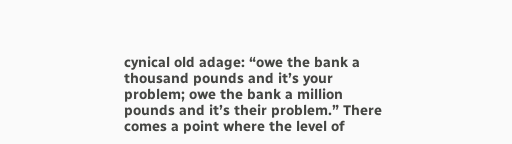cynical old adage: “owe the bank a thousand pounds and it’s your problem; owe the bank a million pounds and it’s their problem.” There comes a point where the level of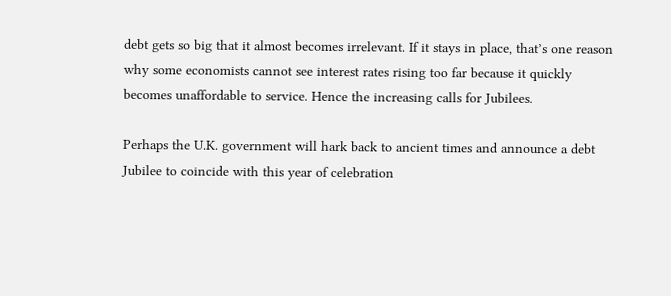debt gets so big that it almost becomes irrelevant. If it stays in place, that’s one reason why some economists cannot see interest rates rising too far because it quickly becomes unaffordable to service. Hence the increasing calls for Jubilees.

Perhaps the U.K. government will hark back to ancient times and announce a debt Jubilee to coincide with this year of celebration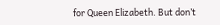for Queen Elizabeth. But don’t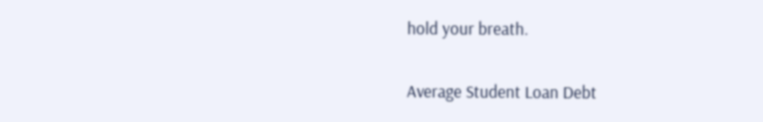hold your breath.

Average Student Loan Debt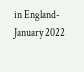in England- January 2022